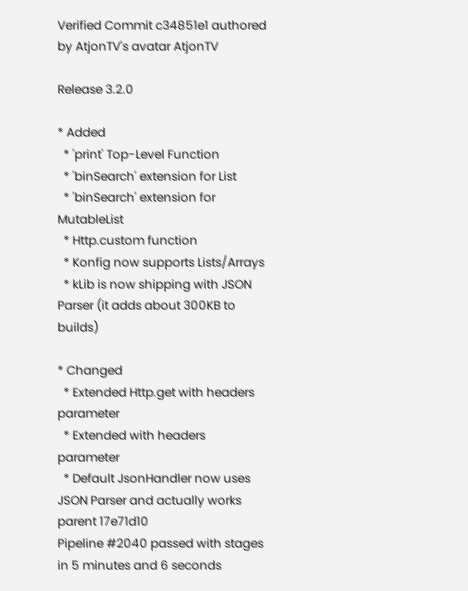Verified Commit c34851e1 authored by AtjonTV's avatar AtjonTV

Release 3.2.0

* Added
  * 'print' Top-Level Function
  * 'binSearch' extension for List
  * 'binSearch' extension for MutableList
  * Http.custom function
  * Konfig now supports Lists/Arrays
  * kLib is now shipping with JSON Parser (it adds about 300KB to builds)

* Changed
  * Extended Http.get with headers parameter
  * Extended with headers parameter
  * Default JsonHandler now uses JSON Parser and actually works
parent 17e71d10
Pipeline #2040 passed with stages
in 5 minutes and 6 seconds